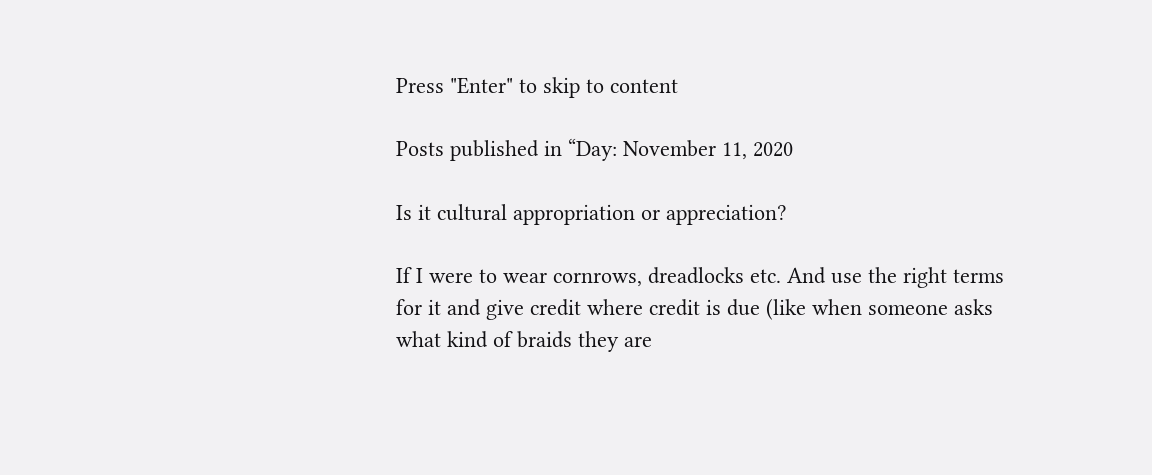Press "Enter" to skip to content

Posts published in “Day: November 11, 2020

Is it cultural appropriation or appreciation?

If I were to wear cornrows, dreadlocks etc. And use the right terms for it and give credit where credit is due (like when someone asks what kind of braids they are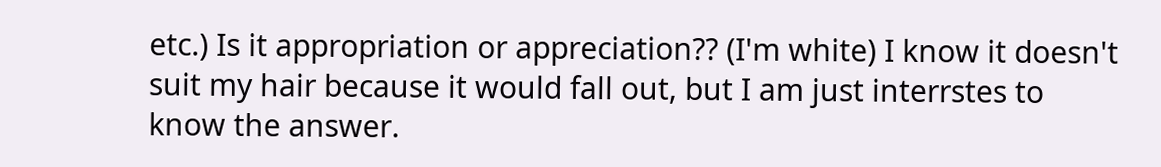etc.) Is it appropriation or appreciation?? (I'm white) I know it doesn't suit my hair because it would fall out, but I am just interrstes to know the answer.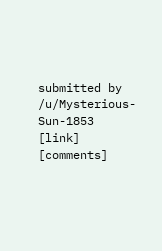submitted by /u/Mysterious-Sun-1853
[link] [comments]